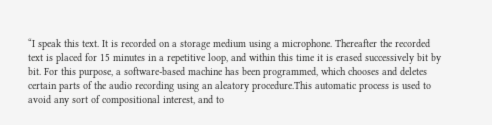“I speak this text. It is recorded on a storage medium using a microphone. Thereafter the recorded text is placed for 15 minutes in a repetitive loop, and within this time it is erased successively bit by bit. For this purpose, a software-based machine has been programmed, which chooses and deletes certain parts of the audio recording using an aleatory procedure.This automatic process is used to avoid any sort of compositional interest, and to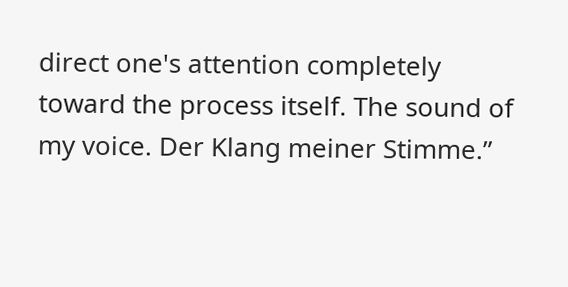direct one's attention completely toward the process itself. The sound of my voice. Der Klang meiner Stimme.”